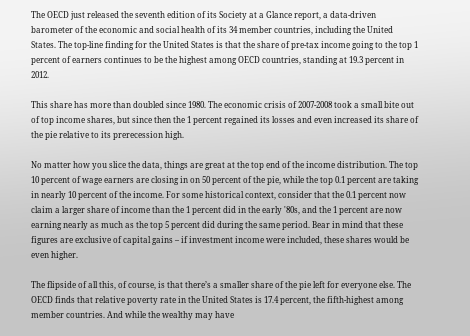The OECD just released the seventh edition of its Society at a Glance report, a data-driven barometer of the economic and social health of its 34 member countries, including the United States. The top-line finding for the United States is that the share of pre-tax income going to the top 1 percent of earners continues to be the highest among OECD countries, standing at 19.3 percent in 2012.

This share has more than doubled since 1980. The economic crisis of 2007-2008 took a small bite out of top income shares, but since then the 1 percent regained its losses and even increased its share of the pie relative to its prerecession high.

No matter how you slice the data, things are great at the top end of the income distribution. The top 10 percent of wage earners are closing in on 50 percent of the pie, while the top 0.1 percent are taking in nearly 10 percent of the income. For some historical context, consider that the 0.1 percent now claim a larger share of income than the 1 percent did in the early '80s, and the 1 percent are now earning nearly as much as the top 5 percent did during the same period. Bear in mind that these figures are exclusive of capital gains – if investment income were included, these shares would be even higher.

The flipside of all this, of course, is that there’s a smaller share of the pie left for everyone else. The OECD finds that relative poverty rate in the United States is 17.4 percent, the fifth-highest among member countries. And while the wealthy may have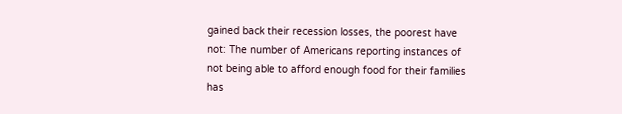gained back their recession losses, the poorest have not: The number of Americans reporting instances of not being able to afford enough food for their families has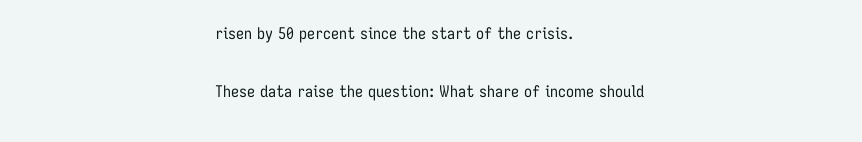risen by 50 percent since the start of the crisis.

These data raise the question: What share of income should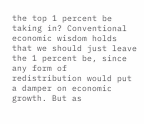the top 1 percent be taking in? Conventional economic wisdom holds that we should just leave the 1 percent be, since any form of redistribution would put a damper on economic growth. But as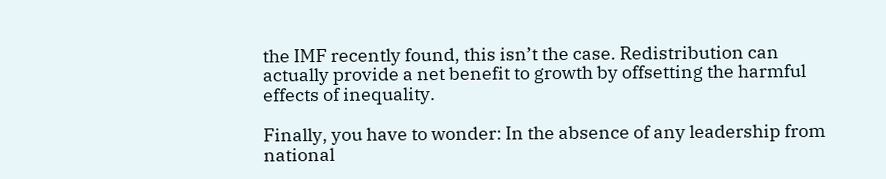the IMF recently found, this isn’t the case. Redistribution can actually provide a net benefit to growth by offsetting the harmful effects of inequality.

Finally, you have to wonder: In the absence of any leadership from national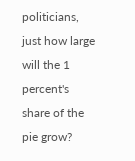politicians, just how large will the 1 percent's share of the pie grow?